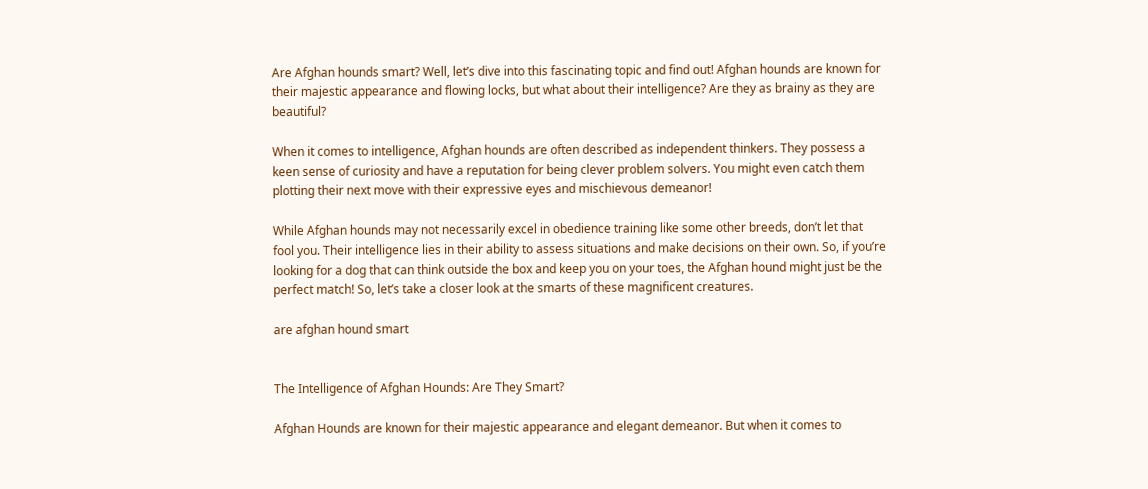Are Afghan hounds smart? Well, let’s dive into this fascinating topic and find out! Afghan hounds are known for their majestic appearance and flowing locks, but what about their intelligence? Are they as brainy as they are beautiful?

When it comes to intelligence, Afghan hounds are often described as independent thinkers. They possess a keen sense of curiosity and have a reputation for being clever problem solvers. You might even catch them plotting their next move with their expressive eyes and mischievous demeanor!

While Afghan hounds may not necessarily excel in obedience training like some other breeds, don’t let that fool you. Their intelligence lies in their ability to assess situations and make decisions on their own. So, if you’re looking for a dog that can think outside the box and keep you on your toes, the Afghan hound might just be the perfect match! So, let’s take a closer look at the smarts of these magnificent creatures.

are afghan hound smart


The Intelligence of Afghan Hounds: Are They Smart?

Afghan Hounds are known for their majestic appearance and elegant demeanor. But when it comes to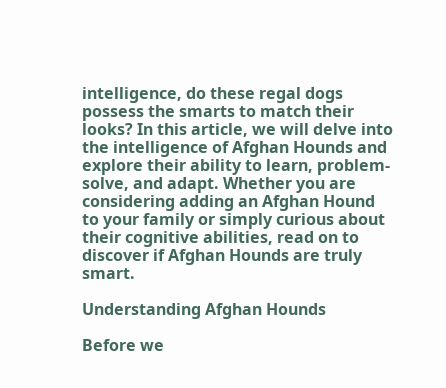intelligence, do these regal dogs possess the smarts to match their looks? In this article, we will delve into the intelligence of Afghan Hounds and explore their ability to learn, problem-solve, and adapt. Whether you are considering adding an Afghan Hound to your family or simply curious about their cognitive abilities, read on to discover if Afghan Hounds are truly smart.

Understanding Afghan Hounds

Before we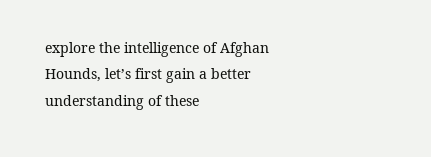explore the intelligence of Afghan Hounds, let’s first gain a better understanding of these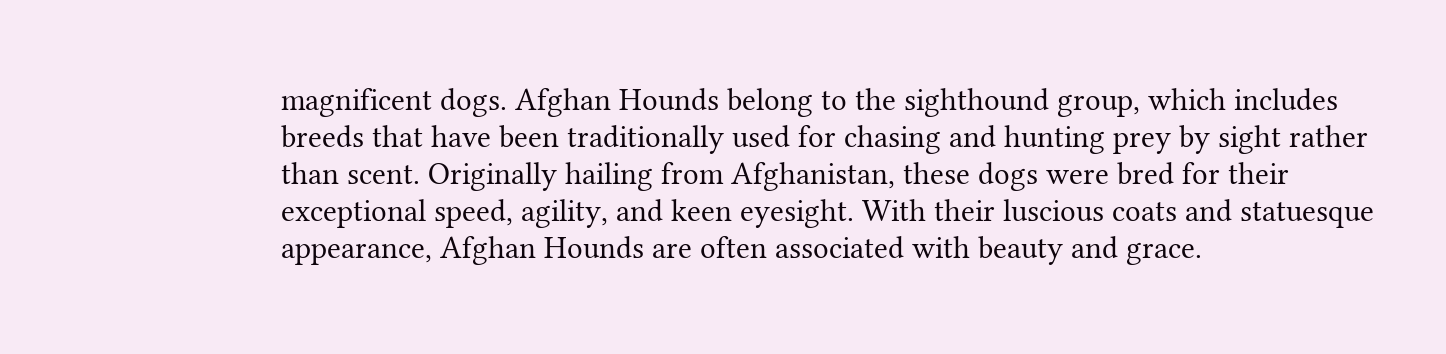magnificent dogs. Afghan Hounds belong to the sighthound group, which includes breeds that have been traditionally used for chasing and hunting prey by sight rather than scent. Originally hailing from Afghanistan, these dogs were bred for their exceptional speed, agility, and keen eyesight. With their luscious coats and statuesque appearance, Afghan Hounds are often associated with beauty and grace.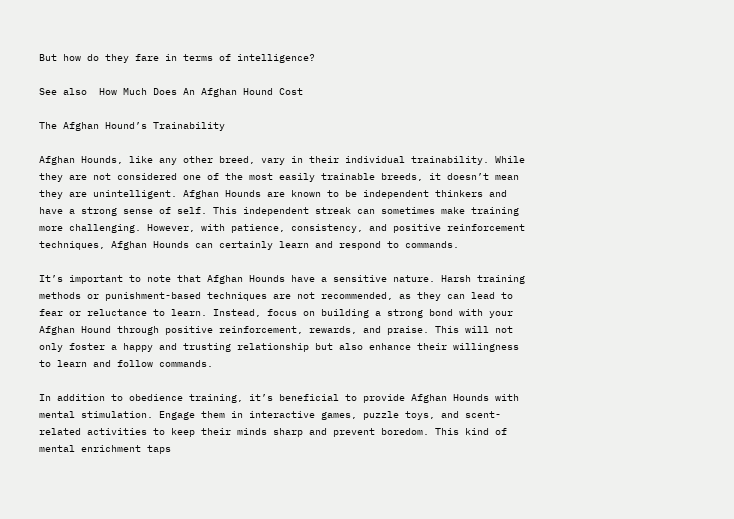But how do they fare in terms of intelligence?

See also  How Much Does An Afghan Hound Cost

The Afghan Hound’s Trainability

Afghan Hounds, like any other breed, vary in their individual trainability. While they are not considered one of the most easily trainable breeds, it doesn’t mean they are unintelligent. Afghan Hounds are known to be independent thinkers and have a strong sense of self. This independent streak can sometimes make training more challenging. However, with patience, consistency, and positive reinforcement techniques, Afghan Hounds can certainly learn and respond to commands.

It’s important to note that Afghan Hounds have a sensitive nature. Harsh training methods or punishment-based techniques are not recommended, as they can lead to fear or reluctance to learn. Instead, focus on building a strong bond with your Afghan Hound through positive reinforcement, rewards, and praise. This will not only foster a happy and trusting relationship but also enhance their willingness to learn and follow commands.

In addition to obedience training, it’s beneficial to provide Afghan Hounds with mental stimulation. Engage them in interactive games, puzzle toys, and scent-related activities to keep their minds sharp and prevent boredom. This kind of mental enrichment taps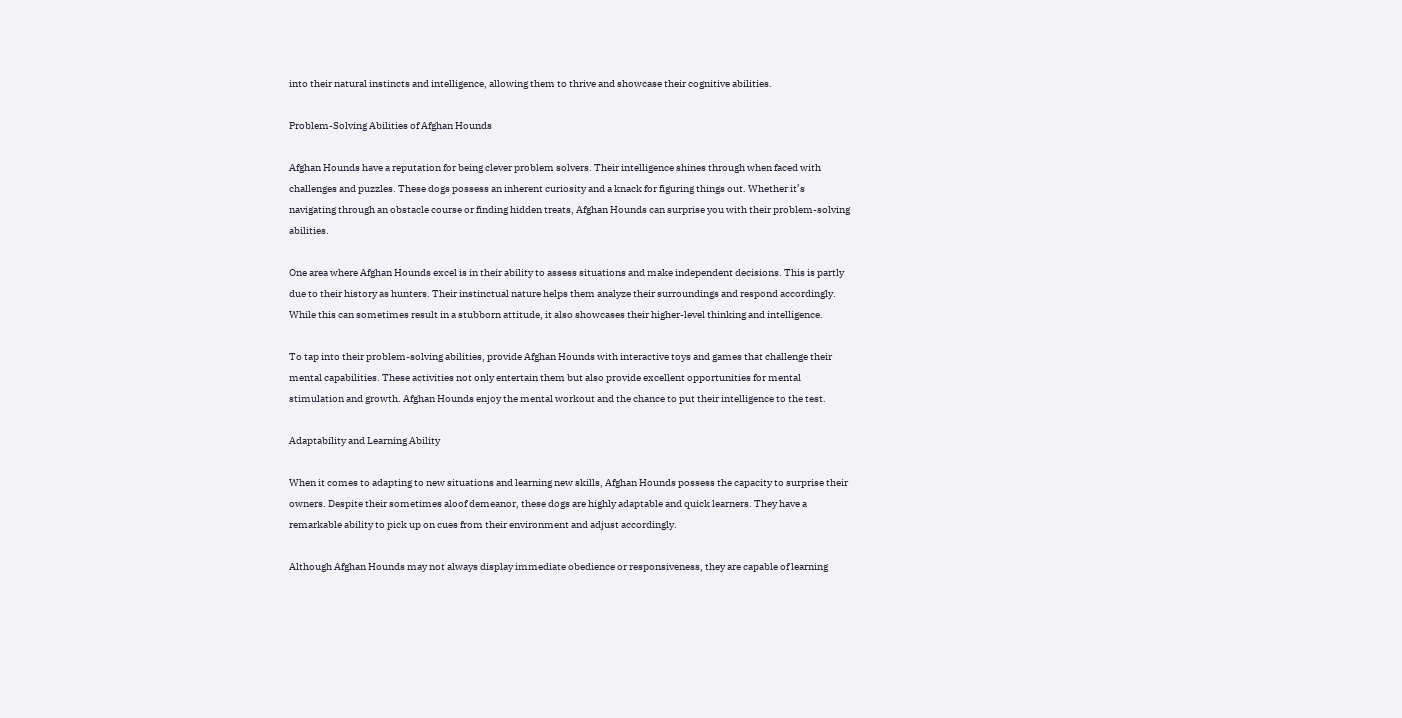into their natural instincts and intelligence, allowing them to thrive and showcase their cognitive abilities.

Problem-Solving Abilities of Afghan Hounds

Afghan Hounds have a reputation for being clever problem solvers. Their intelligence shines through when faced with challenges and puzzles. These dogs possess an inherent curiosity and a knack for figuring things out. Whether it’s navigating through an obstacle course or finding hidden treats, Afghan Hounds can surprise you with their problem-solving abilities.

One area where Afghan Hounds excel is in their ability to assess situations and make independent decisions. This is partly due to their history as hunters. Their instinctual nature helps them analyze their surroundings and respond accordingly. While this can sometimes result in a stubborn attitude, it also showcases their higher-level thinking and intelligence.

To tap into their problem-solving abilities, provide Afghan Hounds with interactive toys and games that challenge their mental capabilities. These activities not only entertain them but also provide excellent opportunities for mental stimulation and growth. Afghan Hounds enjoy the mental workout and the chance to put their intelligence to the test.

Adaptability and Learning Ability

When it comes to adapting to new situations and learning new skills, Afghan Hounds possess the capacity to surprise their owners. Despite their sometimes aloof demeanor, these dogs are highly adaptable and quick learners. They have a remarkable ability to pick up on cues from their environment and adjust accordingly.

Although Afghan Hounds may not always display immediate obedience or responsiveness, they are capable of learning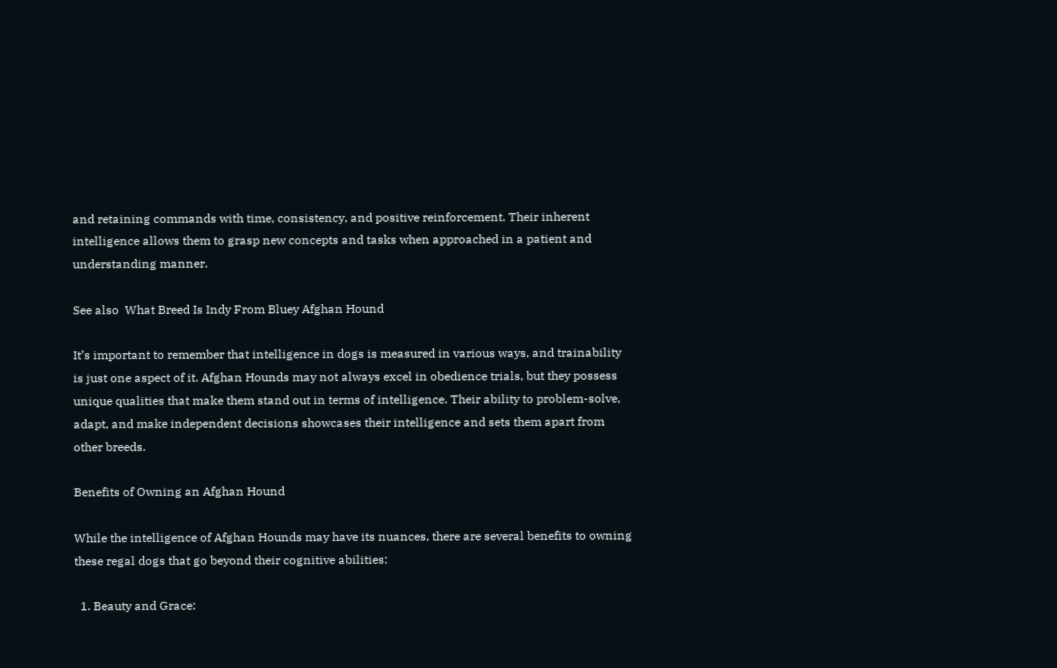and retaining commands with time, consistency, and positive reinforcement. Their inherent intelligence allows them to grasp new concepts and tasks when approached in a patient and understanding manner.

See also  What Breed Is Indy From Bluey Afghan Hound

It’s important to remember that intelligence in dogs is measured in various ways, and trainability is just one aspect of it. Afghan Hounds may not always excel in obedience trials, but they possess unique qualities that make them stand out in terms of intelligence. Their ability to problem-solve, adapt, and make independent decisions showcases their intelligence and sets them apart from other breeds.

Benefits of Owning an Afghan Hound

While the intelligence of Afghan Hounds may have its nuances, there are several benefits to owning these regal dogs that go beyond their cognitive abilities:

  1. Beauty and Grace: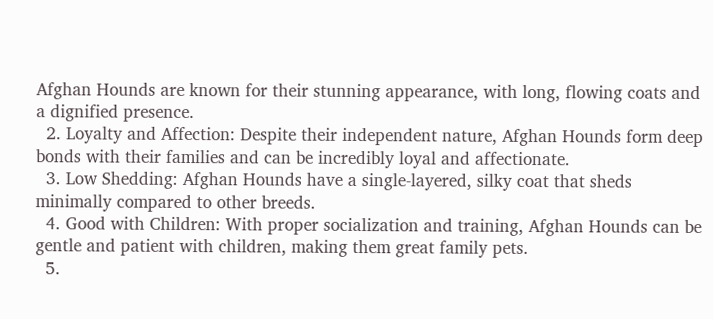Afghan Hounds are known for their stunning appearance, with long, flowing coats and a dignified presence.
  2. Loyalty and Affection: Despite their independent nature, Afghan Hounds form deep bonds with their families and can be incredibly loyal and affectionate.
  3. Low Shedding: Afghan Hounds have a single-layered, silky coat that sheds minimally compared to other breeds.
  4. Good with Children: With proper socialization and training, Afghan Hounds can be gentle and patient with children, making them great family pets.
  5.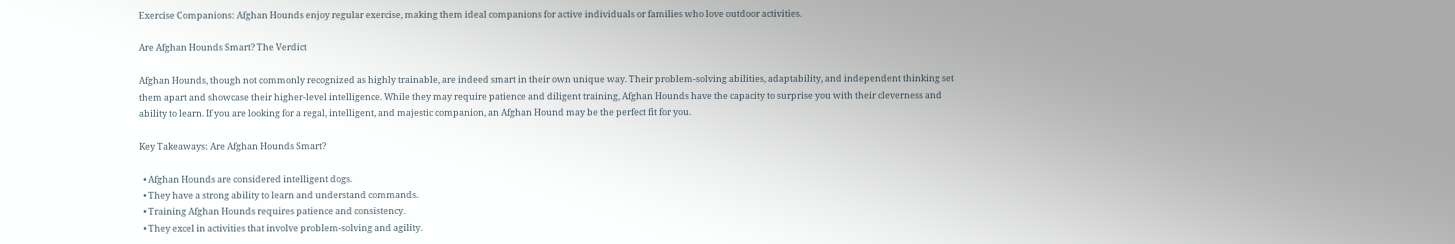Exercise Companions: Afghan Hounds enjoy regular exercise, making them ideal companions for active individuals or families who love outdoor activities.

Are Afghan Hounds Smart? The Verdict

Afghan Hounds, though not commonly recognized as highly trainable, are indeed smart in their own unique way. Their problem-solving abilities, adaptability, and independent thinking set them apart and showcase their higher-level intelligence. While they may require patience and diligent training, Afghan Hounds have the capacity to surprise you with their cleverness and ability to learn. If you are looking for a regal, intelligent, and majestic companion, an Afghan Hound may be the perfect fit for you.

Key Takeaways: Are Afghan Hounds Smart?

  • Afghan Hounds are considered intelligent dogs.
  • They have a strong ability to learn and understand commands.
  • Training Afghan Hounds requires patience and consistency.
  • They excel in activities that involve problem-solving and agility.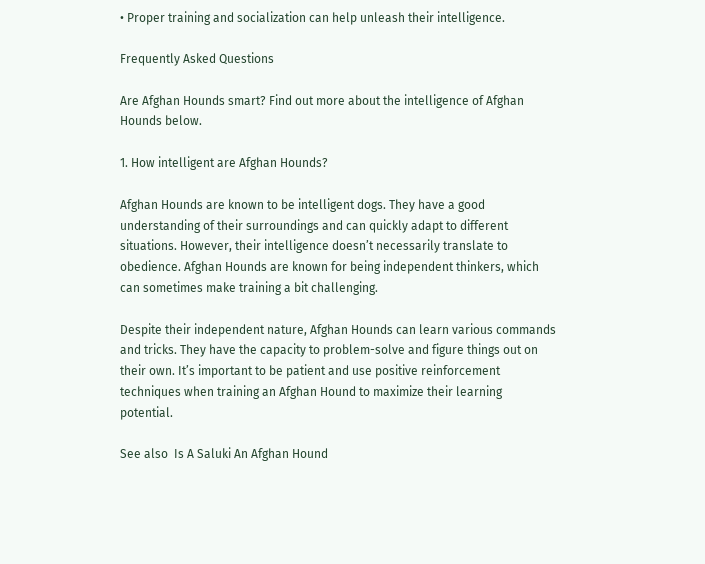• Proper training and socialization can help unleash their intelligence.

Frequently Asked Questions

Are Afghan Hounds smart? Find out more about the intelligence of Afghan Hounds below.

1. How intelligent are Afghan Hounds?

Afghan Hounds are known to be intelligent dogs. They have a good understanding of their surroundings and can quickly adapt to different situations. However, their intelligence doesn’t necessarily translate to obedience. Afghan Hounds are known for being independent thinkers, which can sometimes make training a bit challenging.

Despite their independent nature, Afghan Hounds can learn various commands and tricks. They have the capacity to problem-solve and figure things out on their own. It’s important to be patient and use positive reinforcement techniques when training an Afghan Hound to maximize their learning potential.

See also  Is A Saluki An Afghan Hound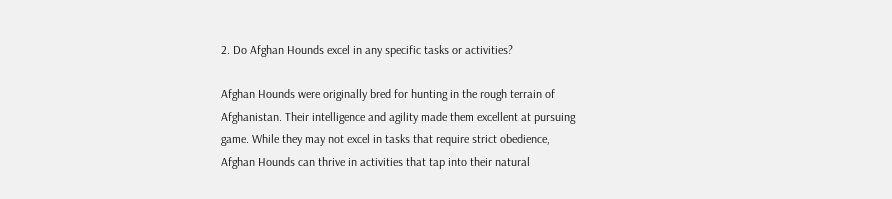2. Do Afghan Hounds excel in any specific tasks or activities?

Afghan Hounds were originally bred for hunting in the rough terrain of Afghanistan. Their intelligence and agility made them excellent at pursuing game. While they may not excel in tasks that require strict obedience, Afghan Hounds can thrive in activities that tap into their natural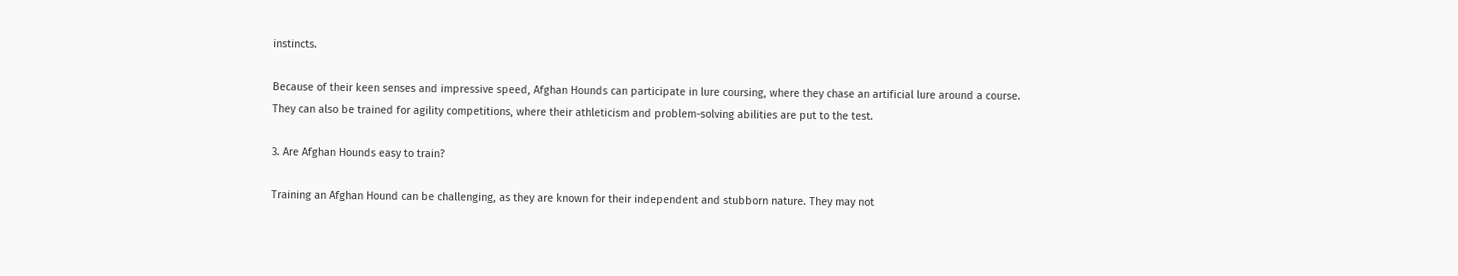instincts.

Because of their keen senses and impressive speed, Afghan Hounds can participate in lure coursing, where they chase an artificial lure around a course. They can also be trained for agility competitions, where their athleticism and problem-solving abilities are put to the test.

3. Are Afghan Hounds easy to train?

Training an Afghan Hound can be challenging, as they are known for their independent and stubborn nature. They may not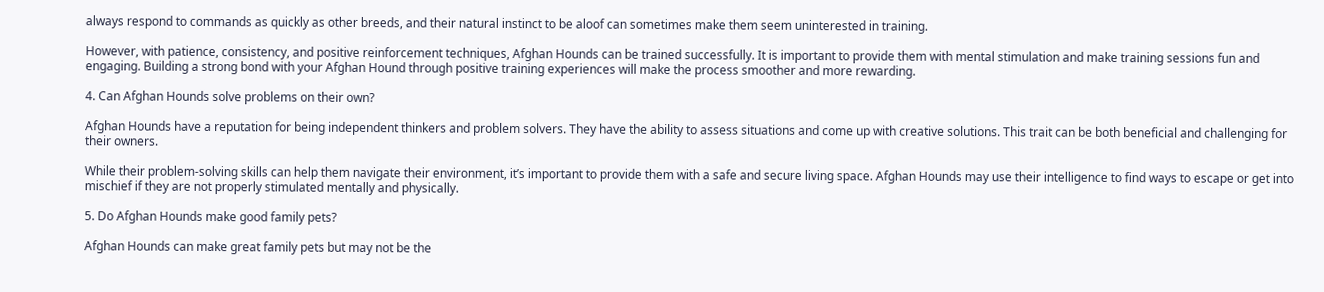always respond to commands as quickly as other breeds, and their natural instinct to be aloof can sometimes make them seem uninterested in training.

However, with patience, consistency, and positive reinforcement techniques, Afghan Hounds can be trained successfully. It is important to provide them with mental stimulation and make training sessions fun and engaging. Building a strong bond with your Afghan Hound through positive training experiences will make the process smoother and more rewarding.

4. Can Afghan Hounds solve problems on their own?

Afghan Hounds have a reputation for being independent thinkers and problem solvers. They have the ability to assess situations and come up with creative solutions. This trait can be both beneficial and challenging for their owners.

While their problem-solving skills can help them navigate their environment, it’s important to provide them with a safe and secure living space. Afghan Hounds may use their intelligence to find ways to escape or get into mischief if they are not properly stimulated mentally and physically.

5. Do Afghan Hounds make good family pets?

Afghan Hounds can make great family pets but may not be the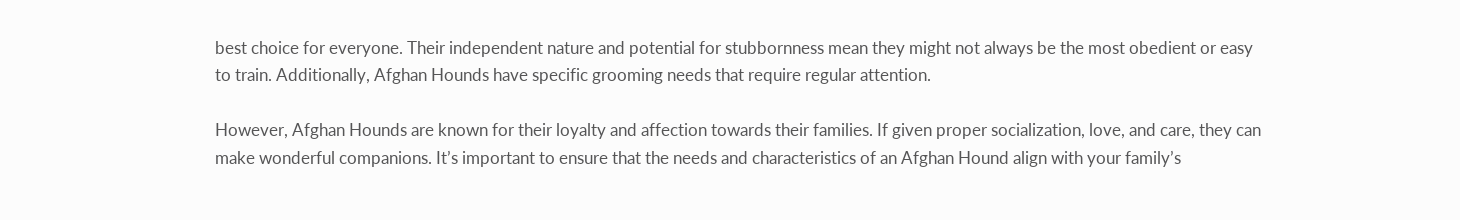best choice for everyone. Their independent nature and potential for stubbornness mean they might not always be the most obedient or easy to train. Additionally, Afghan Hounds have specific grooming needs that require regular attention.

However, Afghan Hounds are known for their loyalty and affection towards their families. If given proper socialization, love, and care, they can make wonderful companions. It’s important to ensure that the needs and characteristics of an Afghan Hound align with your family’s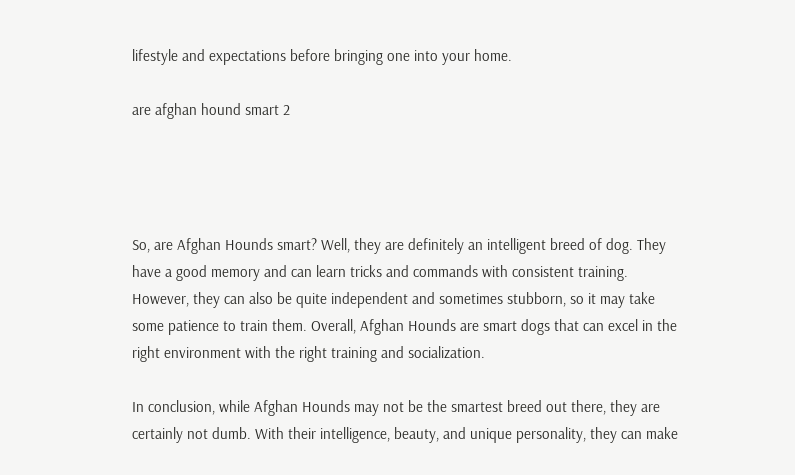lifestyle and expectations before bringing one into your home.

are afghan hound smart 2




So, are Afghan Hounds smart? Well, they are definitely an intelligent breed of dog. They have a good memory and can learn tricks and commands with consistent training. However, they can also be quite independent and sometimes stubborn, so it may take some patience to train them. Overall, Afghan Hounds are smart dogs that can excel in the right environment with the right training and socialization.

In conclusion, while Afghan Hounds may not be the smartest breed out there, they are certainly not dumb. With their intelligence, beauty, and unique personality, they can make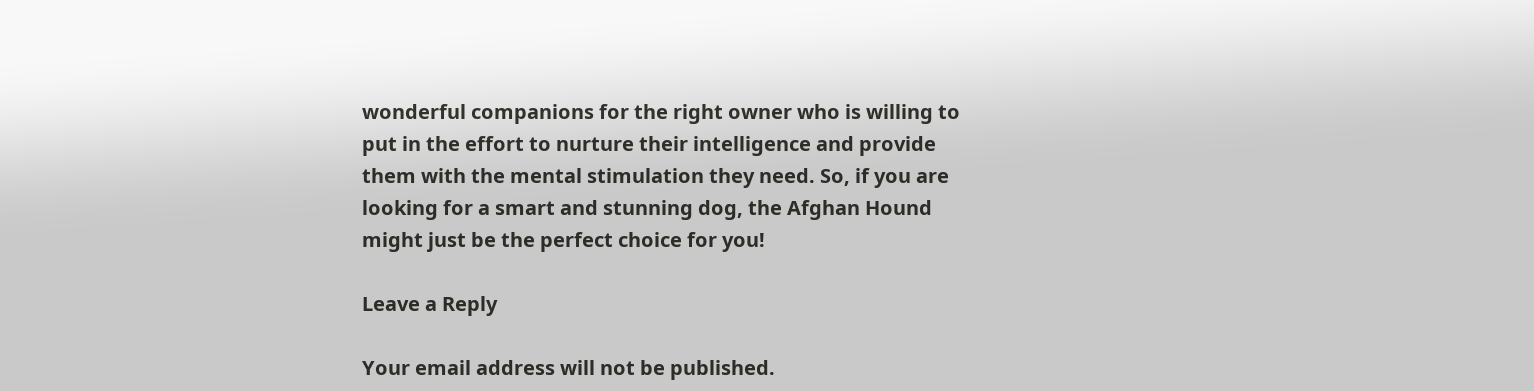wonderful companions for the right owner who is willing to put in the effort to nurture their intelligence and provide them with the mental stimulation they need. So, if you are looking for a smart and stunning dog, the Afghan Hound might just be the perfect choice for you!

Leave a Reply

Your email address will not be published.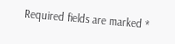Required fields are marked *